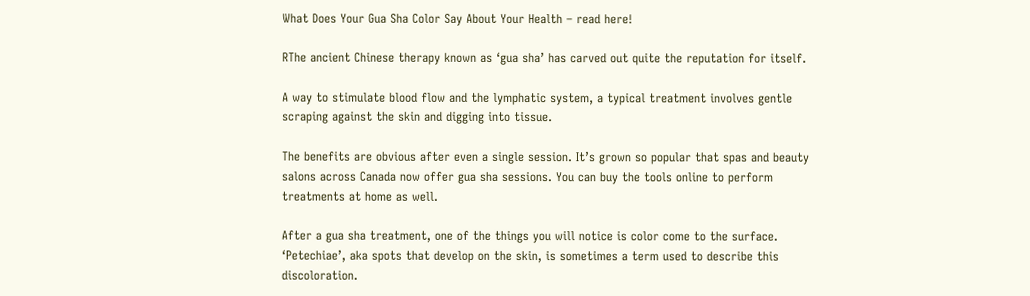What Does Your Gua Sha Color Say About Your Health – read here!

RThe ancient Chinese therapy known as ‘gua sha’ has carved out quite the reputation for itself.

A way to stimulate blood flow and the lymphatic system, a typical treatment involves gentle scraping against the skin and digging into tissue.

The benefits are obvious after even a single session. It’s grown so popular that spas and beauty salons across Canada now offer gua sha sessions. You can buy the tools online to perform treatments at home as well.

After a gua sha treatment, one of the things you will notice is color come to the surface. ‘Petechiae’, aka spots that develop on the skin, is sometimes a term used to describe this discoloration.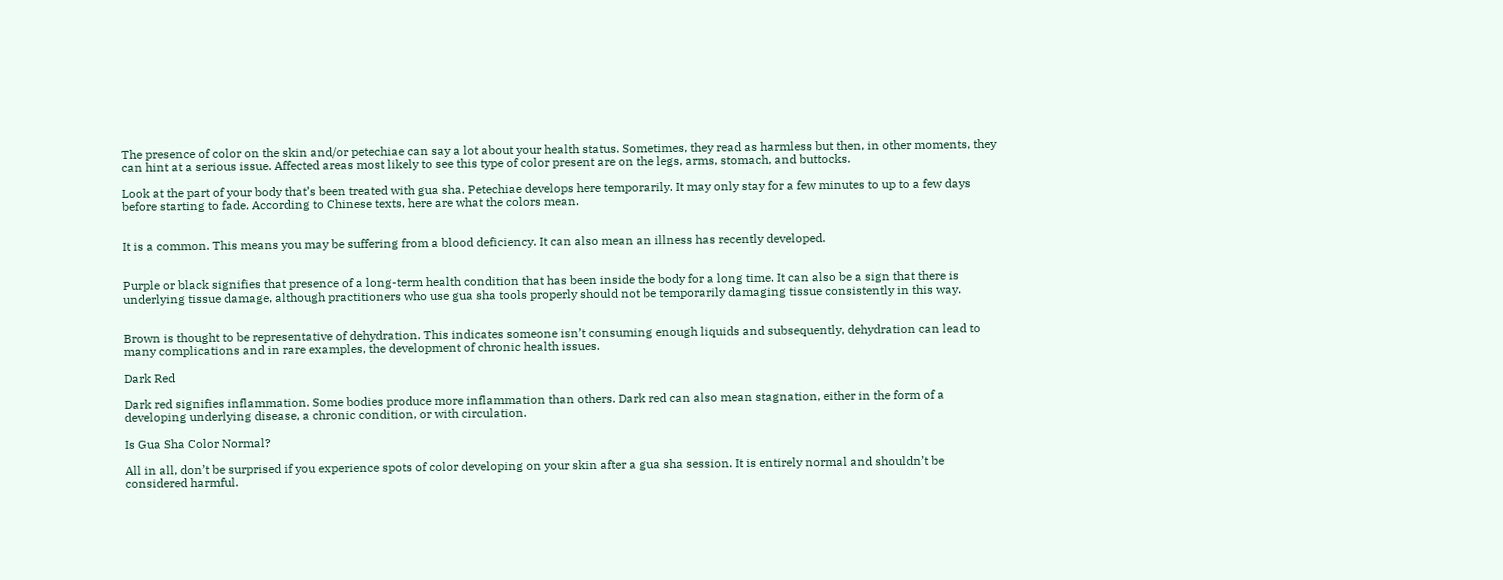The presence of color on the skin and/or petechiae can say a lot about your health status. Sometimes, they read as harmless but then, in other moments, they can hint at a serious issue. Affected areas most likely to see this type of color present are on the legs, arms, stomach, and buttocks.

Look at the part of your body that’s been treated with gua sha. Petechiae develops here temporarily. It may only stay for a few minutes to up to a few days before starting to fade. According to Chinese texts, here are what the colors mean.


It is a common. This means you may be suffering from a blood deficiency. It can also mean an illness has recently developed.


Purple or black signifies that presence of a long-term health condition that has been inside the body for a long time. It can also be a sign that there is underlying tissue damage, although practitioners who use gua sha tools properly should not be temporarily damaging tissue consistently in this way.


Brown is thought to be representative of dehydration. This indicates someone isn’t consuming enough liquids and subsequently, dehydration can lead to many complications and in rare examples, the development of chronic health issues.

Dark Red

Dark red signifies inflammation. Some bodies produce more inflammation than others. Dark red can also mean stagnation, either in the form of a developing underlying disease, a chronic condition, or with circulation.

Is Gua Sha Color Normal?

All in all, don’t be surprised if you experience spots of color developing on your skin after a gua sha session. It is entirely normal and shouldn’t be considered harmful.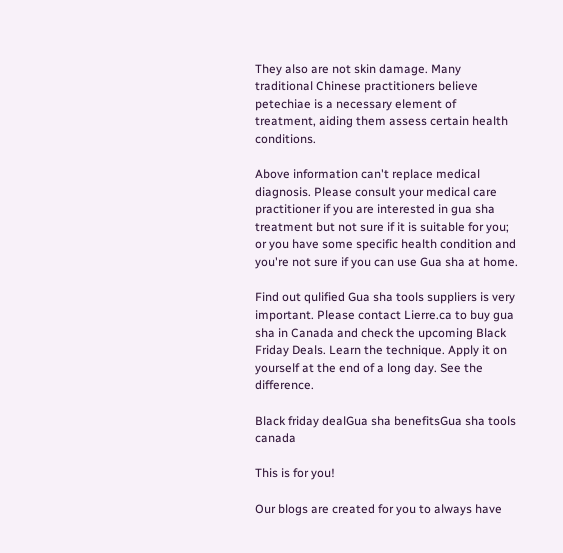They also are not skin damage. Many traditional Chinese practitioners believe petechiae is a necessary element of treatment, aiding them assess certain health conditions.

Above information can't replace medical diagnosis. Please consult your medical care practitioner if you are interested in gua sha treatment but not sure if it is suitable for you; or you have some specific health condition and you're not sure if you can use Gua sha at home.

Find out qulified Gua sha tools suppliers is very important. Please contact Lierre.ca to buy gua sha in Canada and check the upcoming Black Friday Deals. Learn the technique. Apply it on yourself at the end of a long day. See the difference.

Black friday dealGua sha benefitsGua sha tools canada

This is for you!

Our blogs are created for you to always have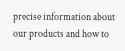precise information about our products and how to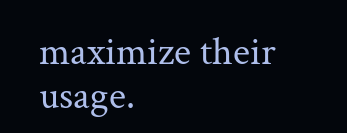maximize their usage.